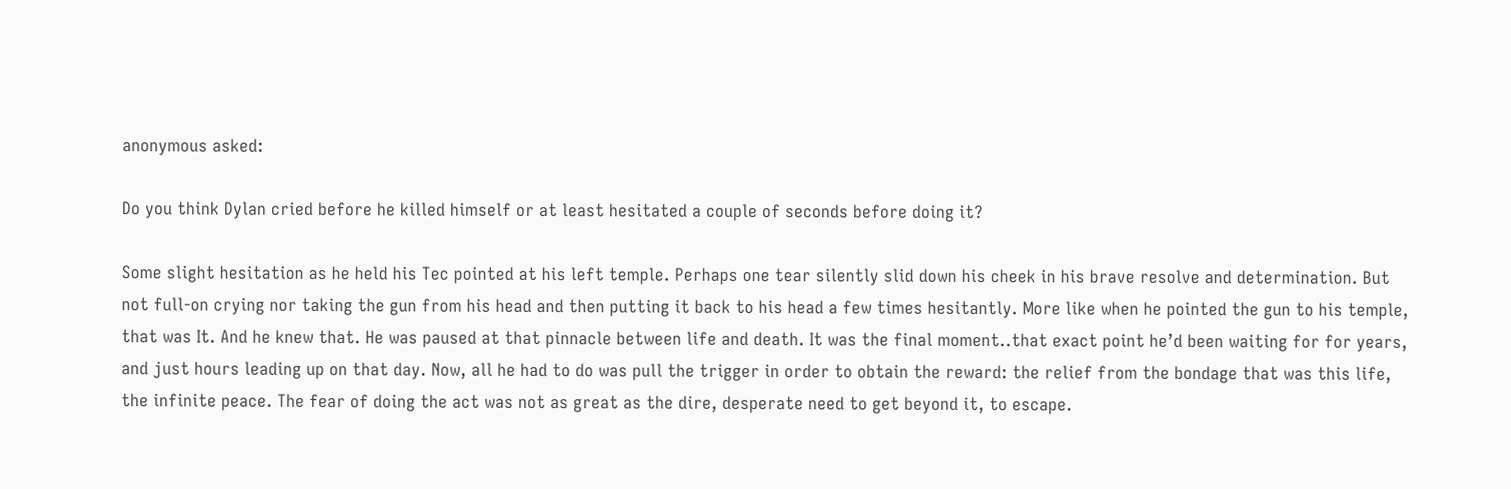anonymous asked:

Do you think Dylan cried before he killed himself or at least hesitated a couple of seconds before doing it?

Some slight hesitation as he held his Tec pointed at his left temple. Perhaps one tear silently slid down his cheek in his brave resolve and determination. But not full-on crying nor taking the gun from his head and then putting it back to his head a few times hesitantly. More like when he pointed the gun to his temple, that was It. And he knew that. He was paused at that pinnacle between life and death. It was the final moment..that exact point he’d been waiting for for years, and just hours leading up on that day. Now, all he had to do was pull the trigger in order to obtain the reward: the relief from the bondage that was this life, the infinite peace. The fear of doing the act was not as great as the dire, desperate need to get beyond it, to escape.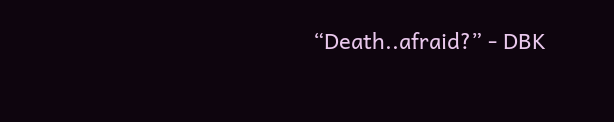“Death..afraid?” - DBK